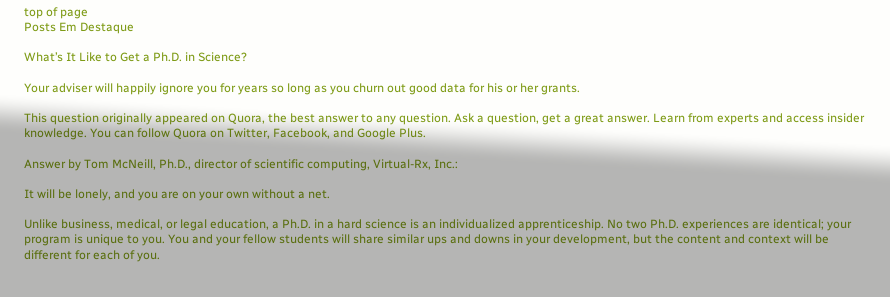top of page
Posts Em Destaque

What’s It Like to Get a Ph.D. in Science?

Your adviser will happily ignore you for years so long as you churn out good data for his or her grants.

This question originally appeared on Quora, the best answer to any question. Ask a question, get a great answer. Learn from experts and access insider knowledge. You can follow Quora on Twitter, Facebook, and Google Plus.

Answer by Tom McNeill, Ph.D., director of scientific computing, Virtual-Rx, Inc.:

It will be lonely, and you are on your own without a net.

Unlike business, medical, or legal education, a Ph.D. in a hard science is an individualized apprenticeship. No two Ph.D. experiences are identical; your program is unique to you. You and your fellow students will share similar ups and downs in your development, but the content and context will be different for each of you.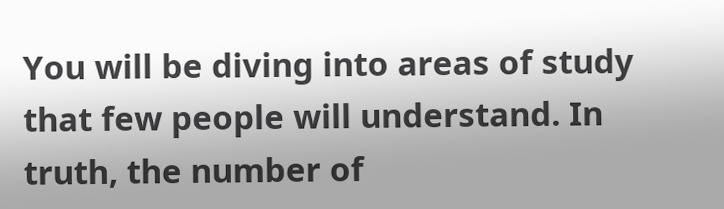You will be diving into areas of study that few people will understand. In truth, the number of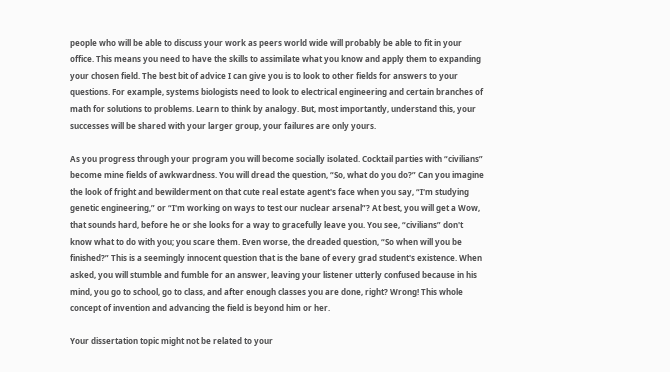people who will be able to discuss your work as peers world wide will probably be able to fit in your office. This means you need to have the skills to assimilate what you know and apply them to expanding your chosen field. The best bit of advice I can give you is to look to other fields for answers to your questions. For example, systems biologists need to look to electrical engineering and certain branches of math for solutions to problems. Learn to think by analogy. But, most importantly, understand this, your successes will be shared with your larger group, your failures are only yours.

As you progress through your program you will become socially isolated. Cocktail parties with “civilians” become mine fields of awkwardness. You will dread the question, “So, what do you do?” Can you imagine the look of fright and bewilderment on that cute real estate agent's face when you say, “I'm studying genetic engineering,” or “I'm working on ways to test our nuclear arsenal”? At best, you will get a Wow, that sounds hard, before he or she looks for a way to gracefully leave you. You see, “civilians” don't know what to do with you; you scare them. Even worse, the dreaded question, “So when will you be finished?” This is a seemingly innocent question that is the bane of every grad student's existence. When asked, you will stumble and fumble for an answer, leaving your listener utterly confused because in his mind, you go to school, go to class, and after enough classes you are done, right? Wrong! This whole concept of invention and advancing the field is beyond him or her.

Your dissertation topic might not be related to your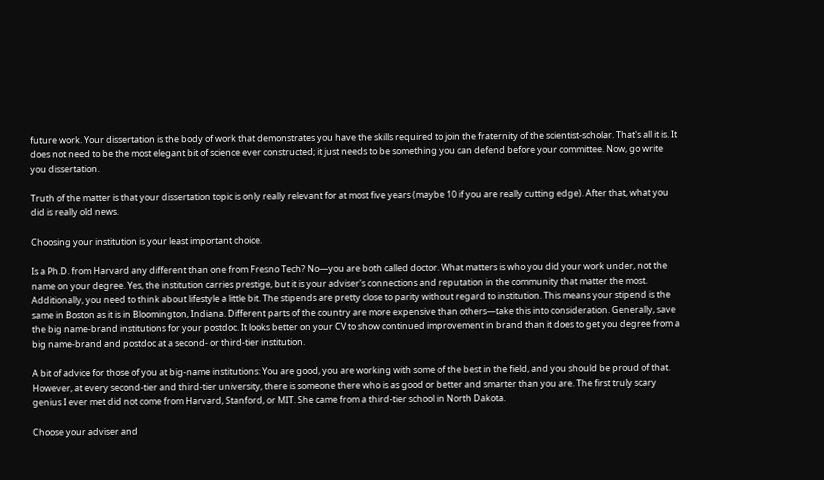future work. Your dissertation is the body of work that demonstrates you have the skills required to join the fraternity of the scientist-scholar. That's all it is. It does not need to be the most elegant bit of science ever constructed; it just needs to be something you can defend before your committee. Now, go write you dissertation.

Truth of the matter is that your dissertation topic is only really relevant for at most five years (maybe 10 if you are really cutting edge). After that, what you did is really old news.

Choosing your institution is your least important choice.

Is a Ph.D. from Harvard any different than one from Fresno Tech? No—you are both called doctor. What matters is who you did your work under, not the name on your degree. Yes, the institution carries prestige, but it is your adviser's connections and reputation in the community that matter the most. Additionally, you need to think about lifestyle a little bit. The stipends are pretty close to parity without regard to institution. This means your stipend is the same in Boston as it is in Bloomington, Indiana. Different parts of the country are more expensive than others—take this into consideration. Generally, save the big name-brand institutions for your postdoc. It looks better on your CV to show continued improvement in brand than it does to get you degree from a big name-brand and postdoc at a second- or third-tier institution.

A bit of advice for those of you at big-name institutions: You are good, you are working with some of the best in the field, and you should be proud of that. However, at every second-tier and third-tier university, there is someone there who is as good or better and smarter than you are. The first truly scary genius I ever met did not come from Harvard, Stanford, or MIT. She came from a third-tier school in North Dakota.

Choose your adviser and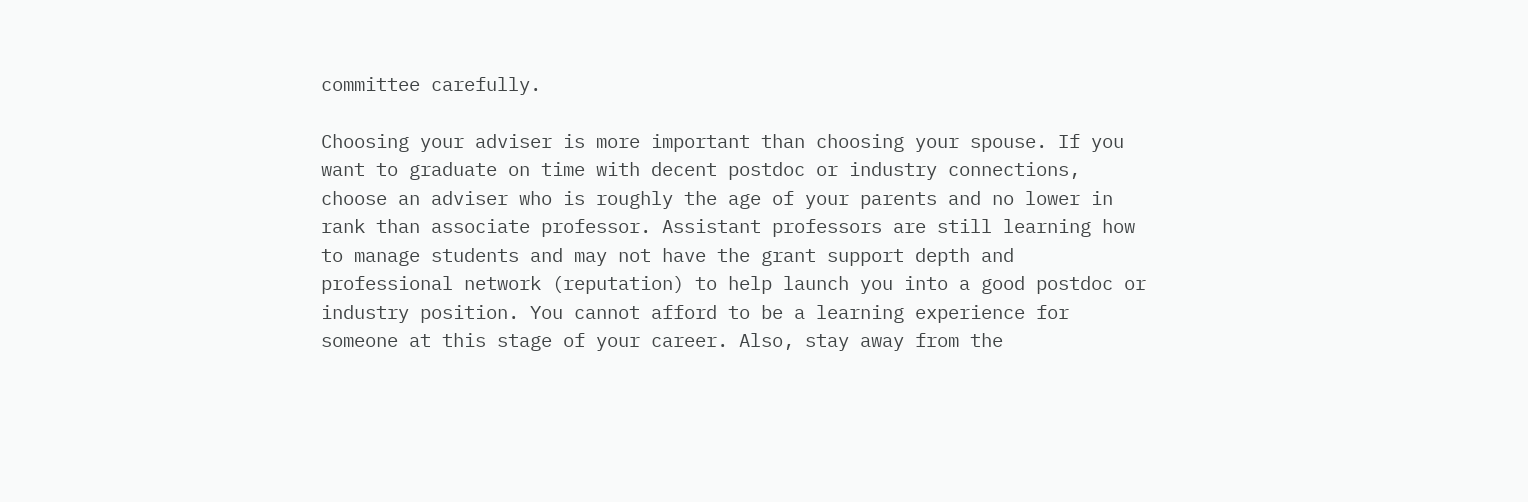committee carefully.

Choosing your adviser is more important than choosing your spouse. If you want to graduate on time with decent postdoc or industry connections, choose an adviser who is roughly the age of your parents and no lower in rank than associate professor. Assistant professors are still learning how to manage students and may not have the grant support depth and professional network (reputation) to help launch you into a good postdoc or industry position. You cannot afford to be a learning experience for someone at this stage of your career. Also, stay away from the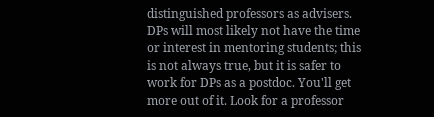distinguished professors as advisers. DPs will most likely not have the time or interest in mentoring students; this is not always true, but it is safer to work for DPs as a postdoc. You'll get more out of it. Look for a professor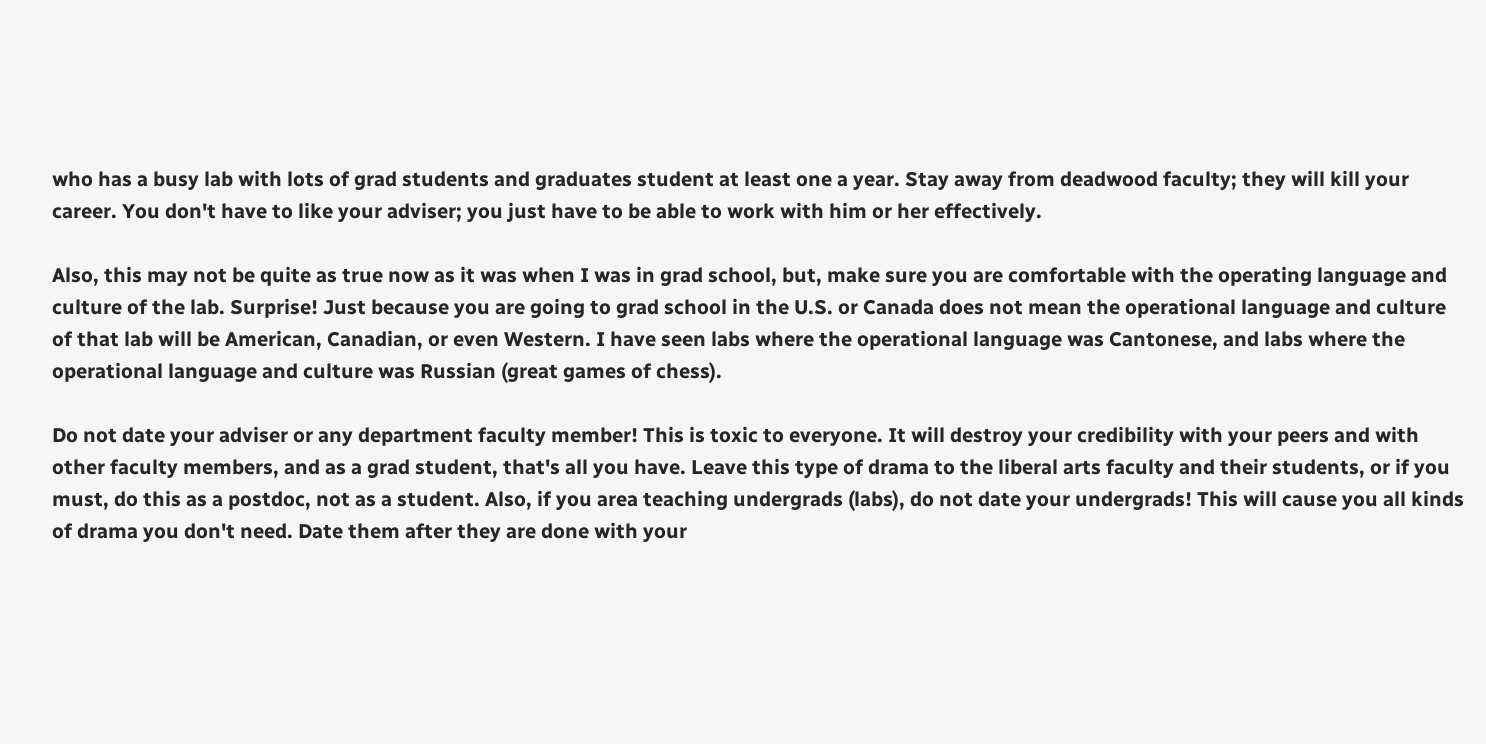who has a busy lab with lots of grad students and graduates student at least one a year. Stay away from deadwood faculty; they will kill your career. You don't have to like your adviser; you just have to be able to work with him or her effectively.

Also, this may not be quite as true now as it was when I was in grad school, but, make sure you are comfortable with the operating language and culture of the lab. Surprise! Just because you are going to grad school in the U.S. or Canada does not mean the operational language and culture of that lab will be American, Canadian, or even Western. I have seen labs where the operational language was Cantonese, and labs where the operational language and culture was Russian (great games of chess).

Do not date your adviser or any department faculty member! This is toxic to everyone. It will destroy your credibility with your peers and with other faculty members, and as a grad student, that's all you have. Leave this type of drama to the liberal arts faculty and their students, or if you must, do this as a postdoc, not as a student. Also, if you area teaching undergrads (labs), do not date your undergrads! This will cause you all kinds of drama you don't need. Date them after they are done with your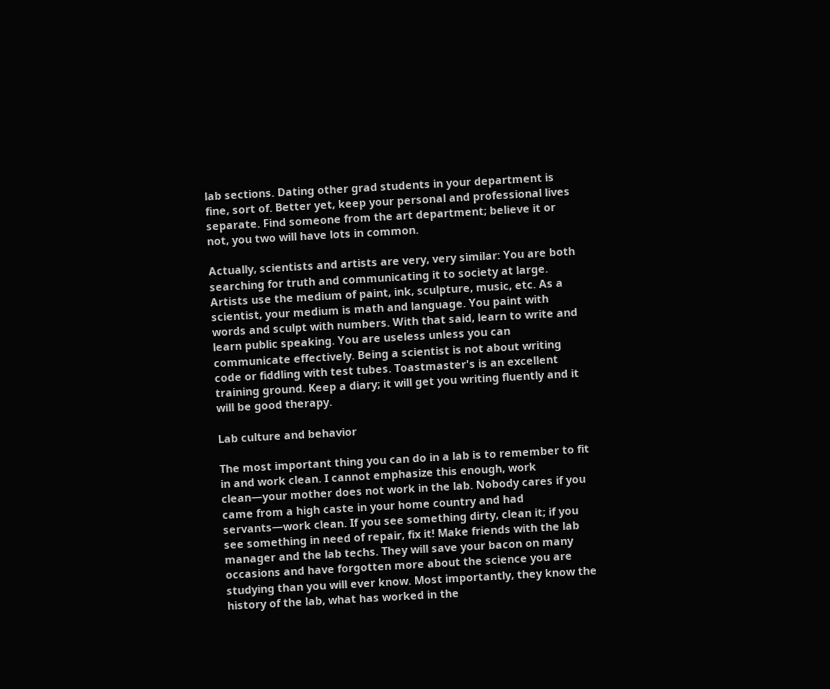lab sections. Dating other grad students in your department is fine, sort of. Better yet, keep your personal and professional lives separate. Find someone from the art department; believe it or not, you two will have lots in common.

Actually, scientists and artists are very, very similar: You are both searching for truth and communicating it to society at large. Artists use the medium of paint, ink, sculpture, music, etc. As a scientist, your medium is math and language. You paint with words and sculpt with numbers. With that said, learn to write and learn public speaking. You are useless unless you can communicate effectively. Being a scientist is not about writing code or fiddling with test tubes. Toastmaster's is an excellent training ground. Keep a diary; it will get you writing fluently and it will be good therapy.

Lab culture and behavior

The most important thing you can do in a lab is to remember to fit in and work clean. I cannot emphasize this enough, work clean—your mother does not work in the lab. Nobody cares if you came from a high caste in your home country and had servants—work clean. If you see something dirty, clean it; if you see something in need of repair, fix it! Make friends with the lab manager and the lab techs. They will save your bacon on many occasions and have forgotten more about the science you are studying than you will ever know. Most importantly, they know the history of the lab, what has worked in the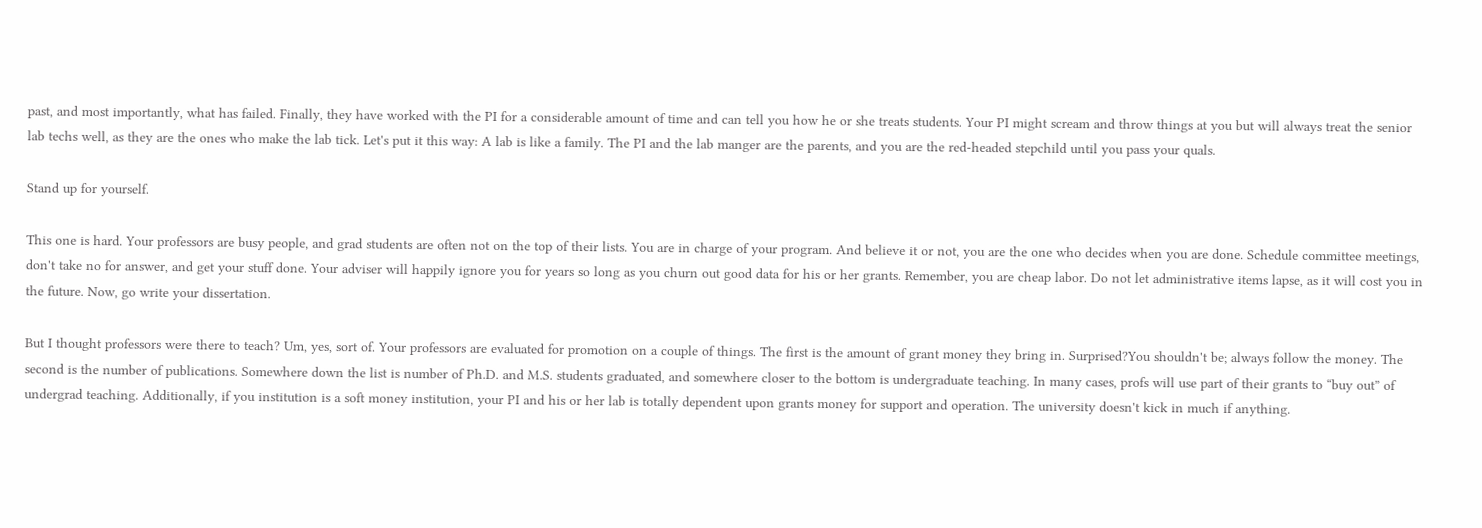past, and most importantly, what has failed. Finally, they have worked with the PI for a considerable amount of time and can tell you how he or she treats students. Your PI might scream and throw things at you but will always treat the senior lab techs well, as they are the ones who make the lab tick. Let's put it this way: A lab is like a family. The PI and the lab manger are the parents, and you are the red-headed stepchild until you pass your quals.

Stand up for yourself.

This one is hard. Your professors are busy people, and grad students are often not on the top of their lists. You are in charge of your program. And believe it or not, you are the one who decides when you are done. Schedule committee meetings, don't take no for answer, and get your stuff done. Your adviser will happily ignore you for years so long as you churn out good data for his or her grants. Remember, you are cheap labor. Do not let administrative items lapse, as it will cost you in the future. Now, go write your dissertation.

But I thought professors were there to teach? Um, yes, sort of. Your professors are evaluated for promotion on a couple of things. The first is the amount of grant money they bring in. Surprised?You shouldn't be; always follow the money. The second is the number of publications. Somewhere down the list is number of Ph.D. and M.S. students graduated, and somewhere closer to the bottom is undergraduate teaching. In many cases, profs will use part of their grants to “buy out” of undergrad teaching. Additionally, if you institution is a soft money institution, your PI and his or her lab is totally dependent upon grants money for support and operation. The university doesn't kick in much if anything.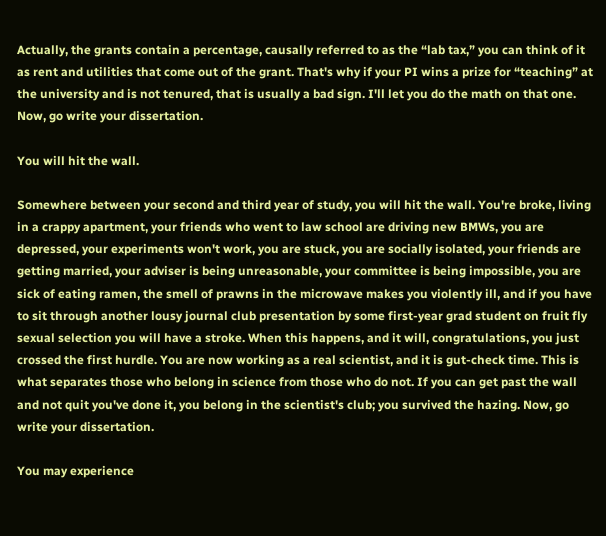Actually, the grants contain a percentage, causally referred to as the “lab tax,” you can think of it as rent and utilities that come out of the grant. That's why if your PI wins a prize for “teaching” at the university and is not tenured, that is usually a bad sign. I'll let you do the math on that one. Now, go write your dissertation.

You will hit the wall.

Somewhere between your second and third year of study, you will hit the wall. You're broke, living in a crappy apartment, your friends who went to law school are driving new BMWs, you are depressed, your experiments won't work, you are stuck, you are socially isolated, your friends are getting married, your adviser is being unreasonable, your committee is being impossible, you are sick of eating ramen, the smell of prawns in the microwave makes you violently ill, and if you have to sit through another lousy journal club presentation by some first-year grad student on fruit fly sexual selection you will have a stroke. When this happens, and it will, congratulations, you just crossed the first hurdle. You are now working as a real scientist, and it is gut-check time. This is what separates those who belong in science from those who do not. If you can get past the wall and not quit you've done it, you belong in the scientist's club; you survived the hazing. Now, go write your dissertation.

You may experience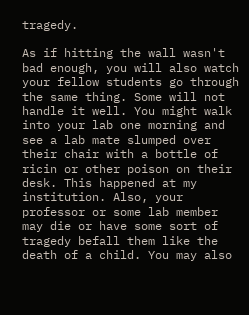tragedy.

As if hitting the wall wasn't bad enough, you will also watch your fellow students go through the same thing. Some will not handle it well. You might walk into your lab one morning and see a lab mate slumped over their chair with a bottle of ricin or other poison on their desk. This happened at my institution. Also, your professor or some lab member may die or have some sort of tragedy befall them like the death of a child. You may also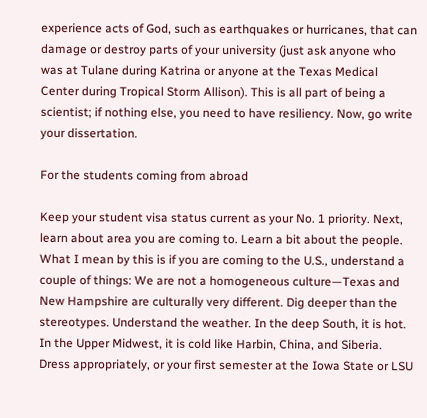experience acts of God, such as earthquakes or hurricanes, that can damage or destroy parts of your university (just ask anyone who was at Tulane during Katrina or anyone at the Texas Medical Center during Tropical Storm Allison). This is all part of being a scientist; if nothing else, you need to have resiliency. Now, go write your dissertation.

For the students coming from abroad

Keep your student visa status current as your No. 1 priority. Next, learn about area you are coming to. Learn a bit about the people. What I mean by this is if you are coming to the U.S., understand a couple of things: We are not a homogeneous culture—Texas and New Hampshire are culturally very different. Dig deeper than the stereotypes. Understand the weather. In the deep South, it is hot. In the Upper Midwest, it is cold like Harbin, China, and Siberia. Dress appropriately, or your first semester at the Iowa State or LSU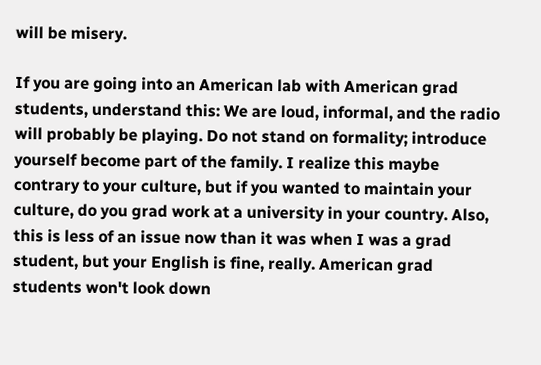will be misery.

If you are going into an American lab with American grad students, understand this: We are loud, informal, and the radio will probably be playing. Do not stand on formality; introduce yourself become part of the family. I realize this maybe contrary to your culture, but if you wanted to maintain your culture, do you grad work at a university in your country. Also, this is less of an issue now than it was when I was a grad student, but your English is fine, really. American grad students won't look down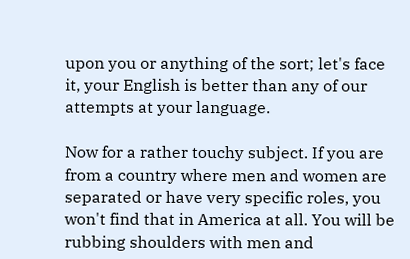upon you or anything of the sort; let's face it, your English is better than any of our attempts at your language.

Now for a rather touchy subject. If you are from a country where men and women are separated or have very specific roles, you won't find that in America at all. You will be rubbing shoulders with men and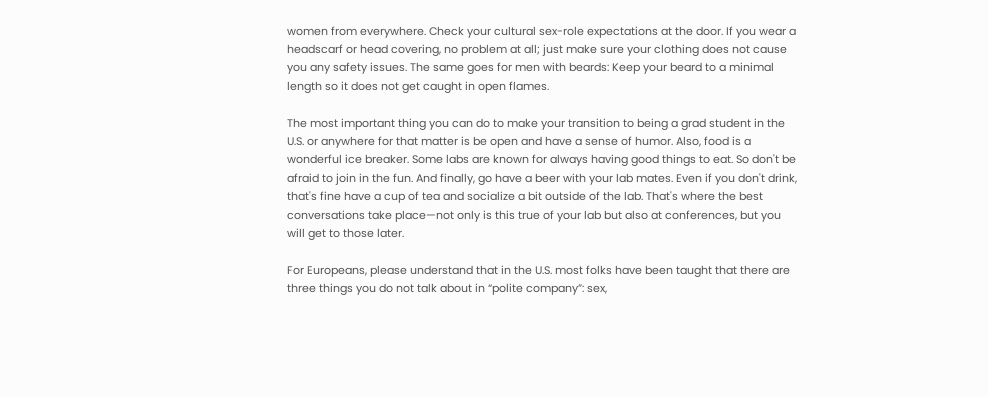women from everywhere. Check your cultural sex-role expectations at the door. If you wear a headscarf or head covering, no problem at all; just make sure your clothing does not cause you any safety issues. The same goes for men with beards: Keep your beard to a minimal length so it does not get caught in open flames.

The most important thing you can do to make your transition to being a grad student in the U.S. or anywhere for that matter is be open and have a sense of humor. Also, food is a wonderful ice breaker. Some labs are known for always having good things to eat. So don't be afraid to join in the fun. And finally, go have a beer with your lab mates. Even if you don't drink, that's fine have a cup of tea and socialize a bit outside of the lab. That's where the best conversations take place—not only is this true of your lab but also at conferences, but you will get to those later.

For Europeans, please understand that in the U.S. most folks have been taught that there are three things you do not talk about in “polite company”: sex,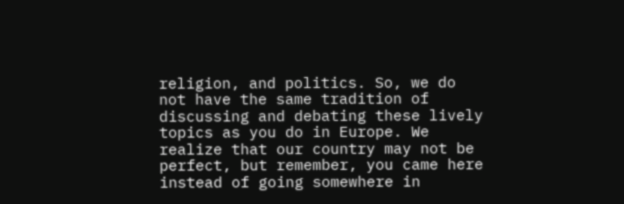religion, and politics. So, we do not have the same tradition of discussing and debating these lively topics as you do in Europe. We realize that our country may not be perfect, but remember, you came here instead of going somewhere in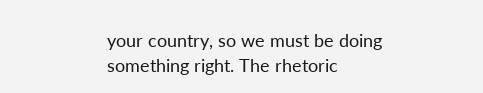your country, so we must be doing something right. The rhetoric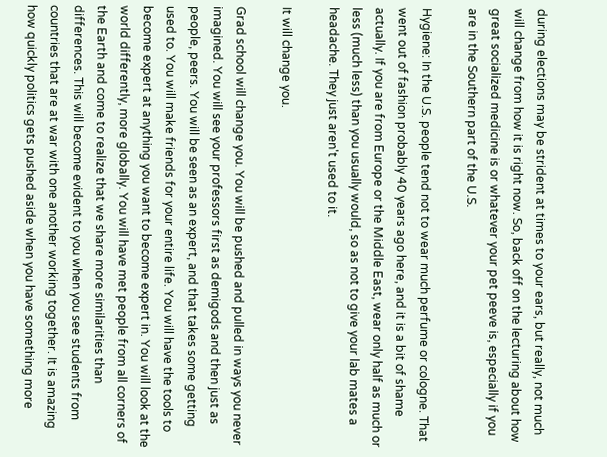during elections may be strident at times to your ears, but really, not much will change from how it is right now. So, back off on the lecturing about how great socialized medicine is or whatever your pet peeve is, especially if you are in the Southern part of the U.S.

Hygiene: In the U.S. people tend not to wear much perfume or cologne. That went out of fashion probably 40 years ago here, and it is a bit of shame actually. If you are from Europe or the Middle East, wear only half as much or less (much less) than you usually would, so as not to give your lab mates a headache. They just aren't used to it.

It will change you.

Grad school will change you. You will be pushed and pulled in ways you never imagined. You will see your professors first as demigods and then just as people, peers. You will be seen as an expert, and that takes some getting used to. You will make friends for your entire life. You will have the tools to become expert at anything you want to become expert in. You will look at the world differently, more globally. You will have met people from all corners of the Earth and come to realize that we share more similarities than differences. This will become evident to you when you see students from countries that are at war with one another working together. It is amazing how quickly politics gets pushed aside when you have something more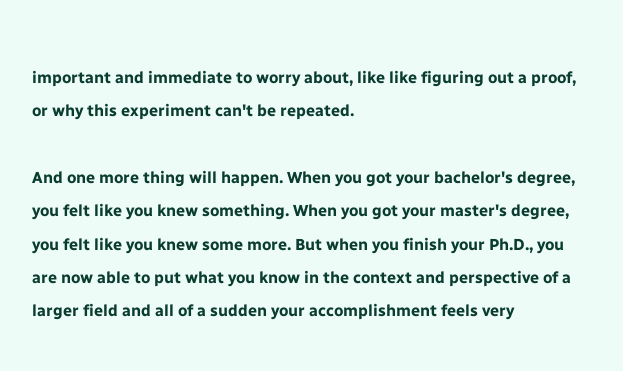important and immediate to worry about, like like figuring out a proof, or why this experiment can't be repeated.

And one more thing will happen. When you got your bachelor's degree, you felt like you knew something. When you got your master's degree, you felt like you knew some more. But when you finish your Ph.D., you are now able to put what you know in the context and perspective of a larger field and all of a sudden your accomplishment feels very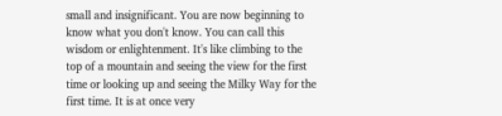small and insignificant. You are now beginning to know what you don't know. You can call this wisdom or enlightenment. It's like climbing to the top of a mountain and seeing the view for the first time or looking up and seeing the Milky Way for the first time. It is at once very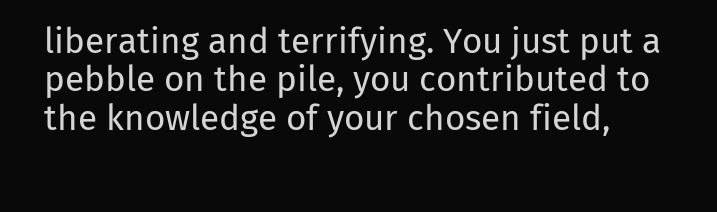liberating and terrifying. You just put a pebble on the pile, you contributed to the knowledge of your chosen field,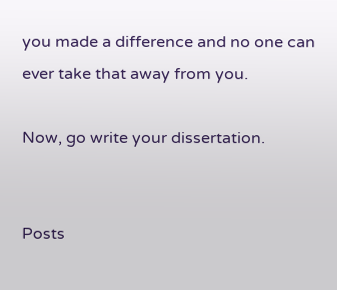you made a difference and no one can ever take that away from you.

Now, go write your dissertation.


Posts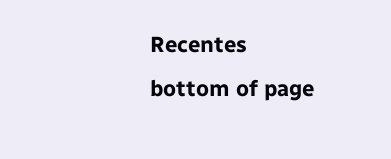Recentes
bottom of page